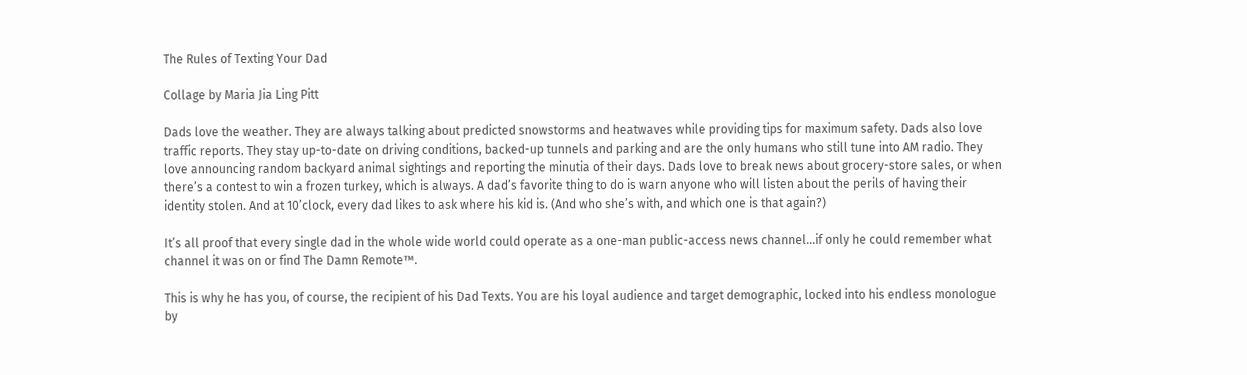The Rules of Texting Your Dad

Collage by Maria Jia Ling Pitt

Dads love the weather. They are always talking about predicted snowstorms and heatwaves while providing tips for maximum safety. Dads also love traffic reports. They stay up-to-date on driving conditions, backed-up tunnels and parking and are the only humans who still tune into AM radio. They love announcing random backyard animal sightings and reporting the minutia of their days. Dads love to break news about grocery-store sales, or when there’s a contest to win a frozen turkey, which is always. A dad’s favorite thing to do is warn anyone who will listen about the perils of having their identity stolen. And at 10’clock, every dad likes to ask where his kid is. (And who she’s with, and which one is that again?)

It’s all proof that every single dad in the whole wide world could operate as a one-man public-access news channel…if only he could remember what channel it was on or find The Damn Remote™.

This is why he has you, of course, the recipient of his Dad Texts. You are his loyal audience and target demographic, locked into his endless monologue by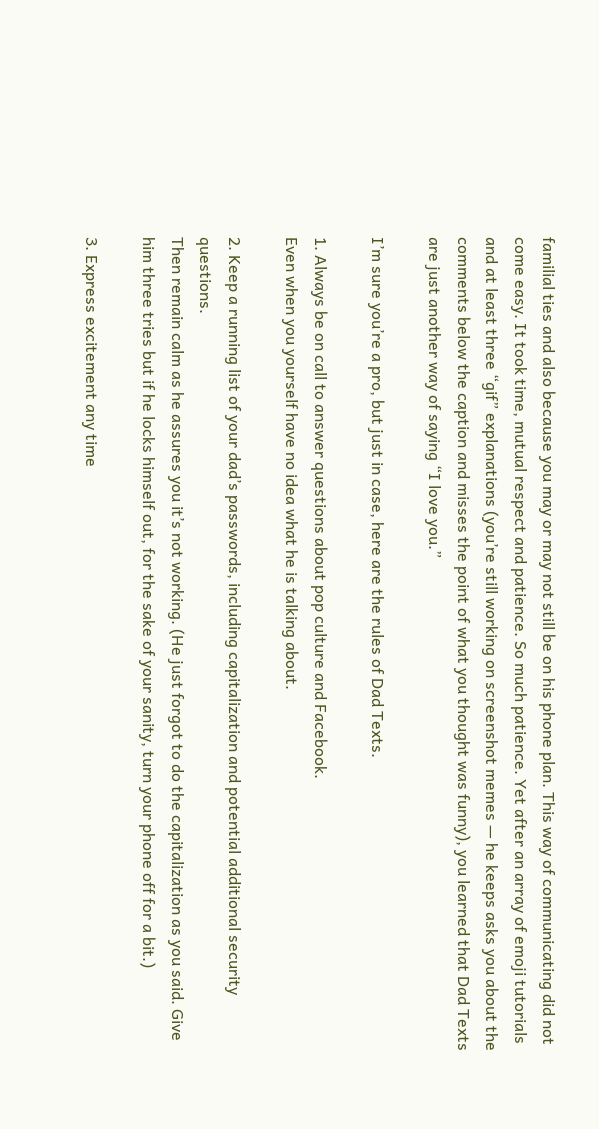familial ties and also because you may or may not still be on his phone plan. This way of communicating did not come easy. It took time, mutual respect and patience. So much patience. Yet after an array of emoji tutorials and at least three “gif” explanations (you’re still working on screenshot memes — he keeps asks you about the comments below the caption and misses the point of what you thought was funny), you learned that Dad Texts are just another way of saying “I love you.”

I’m sure you’re a pro, but just in case, here are the rules of Dad Texts.

1. Always be on call to answer questions about pop culture and Facebook.
Even when you yourself have no idea what he is talking about.

2. Keep a running list of your dad’s passwords, including capitalization and potential additional security questions.
Then remain calm as he assures you it’s not working. (He just forgot to do the capitalization as you said. Give him three tries but if he locks himself out, for the sake of your sanity, turn your phone off for a bit.)

3. Express excitement any time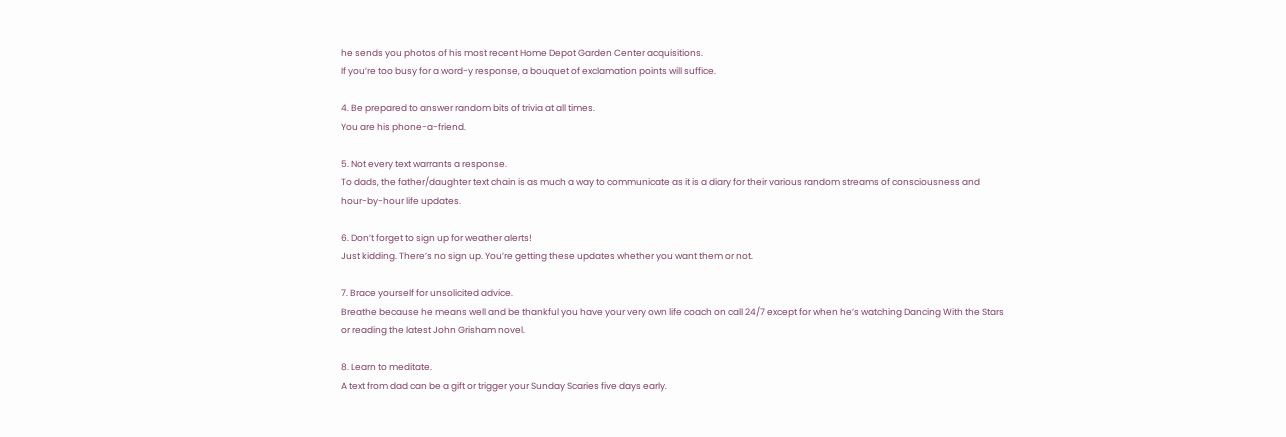he sends you photos of his most recent Home Depot Garden Center acquisitions.
If you’re too busy for a word-y response, a bouquet of exclamation points will suffice.

4. Be prepared to answer random bits of trivia at all times.
You are his phone-a-friend.

5. Not every text warrants a response.
To dads, the father/daughter text chain is as much a way to communicate as it is a diary for their various random streams of consciousness and hour-by-hour life updates.

6. Don’t forget to sign up for weather alerts!
Just kidding. There’s no sign up. You’re getting these updates whether you want them or not.

7. Brace yourself for unsolicited advice.
Breathe because he means well and be thankful you have your very own life coach on call 24/7 except for when he’s watching Dancing With the Stars or reading the latest John Grisham novel.

8. Learn to meditate.
A text from dad can be a gift or trigger your Sunday Scaries five days early.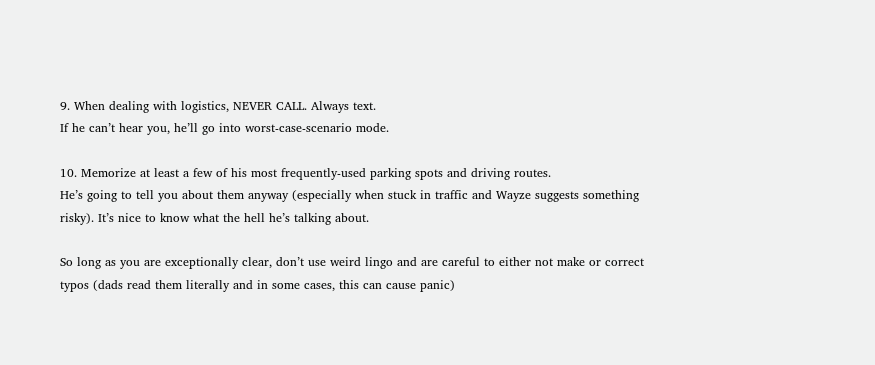9. When dealing with logistics, NEVER CALL. Always text.
If he can’t hear you, he’ll go into worst-case-scenario mode.

10. Memorize at least a few of his most frequently-used parking spots and driving routes.
He’s going to tell you about them anyway (especially when stuck in traffic and Wayze suggests something risky). It’s nice to know what the hell he’s talking about.

So long as you are exceptionally clear, don’t use weird lingo and are careful to either not make or correct typos (dads read them literally and in some cases, this can cause panic)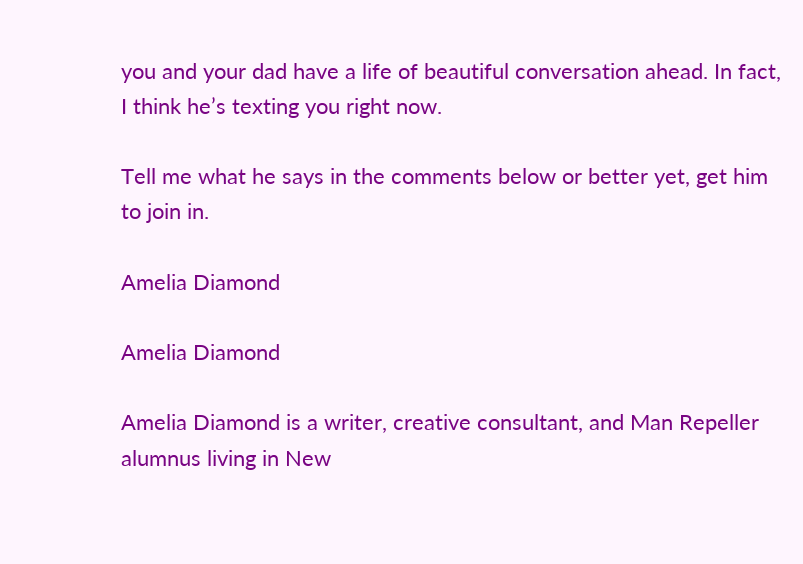you and your dad have a life of beautiful conversation ahead. In fact, I think he’s texting you right now.

Tell me what he says in the comments below or better yet, get him to join in.

Amelia Diamond

Amelia Diamond

Amelia Diamond is a writer, creative consultant, and Man Repeller alumnus living in New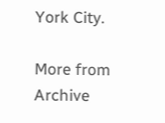York City.

More from Archive